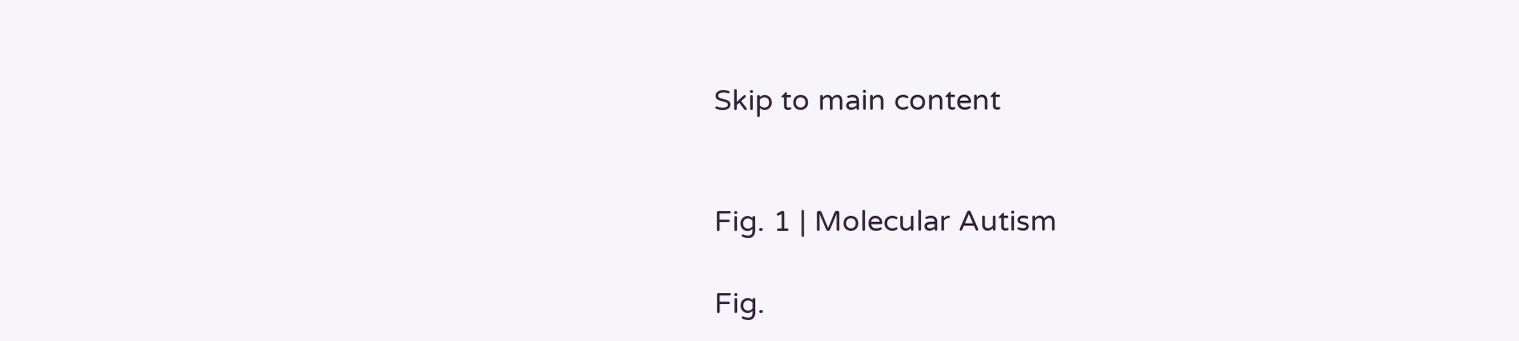Skip to main content


Fig. 1 | Molecular Autism

Fig.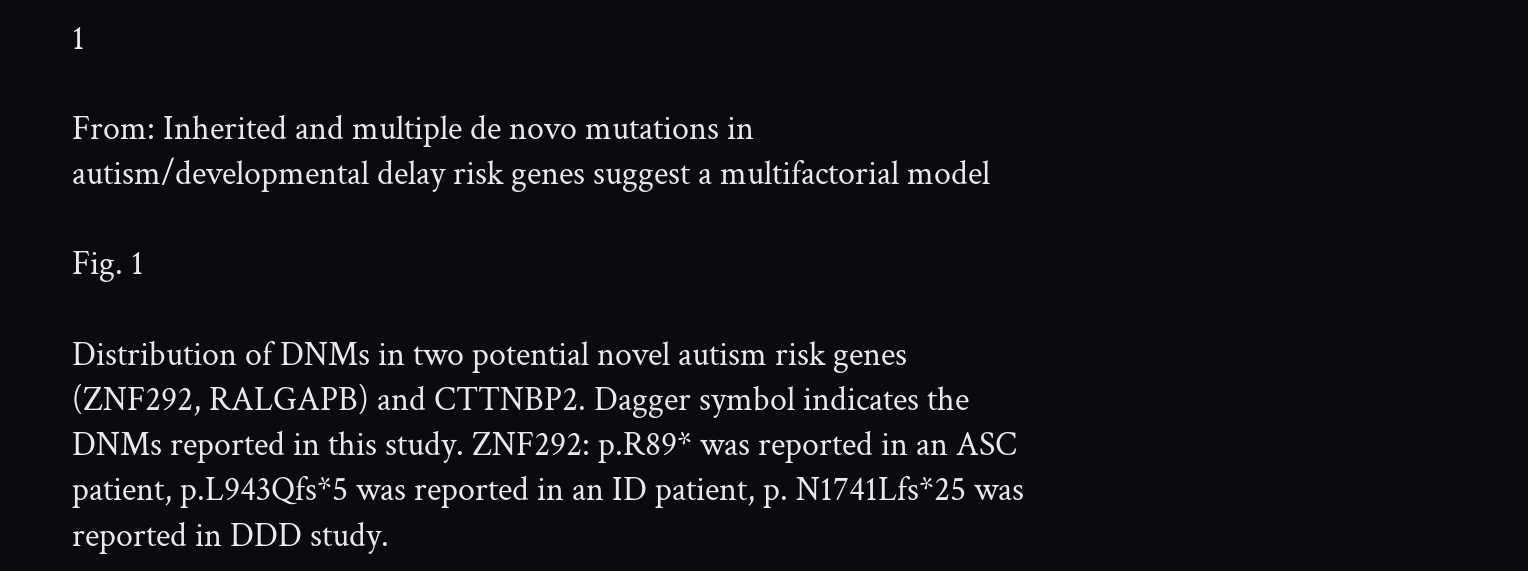1

From: Inherited and multiple de novo mutations in autism/developmental delay risk genes suggest a multifactorial model

Fig. 1

Distribution of DNMs in two potential novel autism risk genes (ZNF292, RALGAPB) and CTTNBP2. Dagger symbol indicates the DNMs reported in this study. ZNF292: p.R89* was reported in an ASC patient, p.L943Qfs*5 was reported in an ID patient, p. N1741Lfs*25 was reported in DDD study.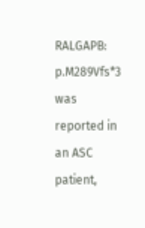RALGAPB: p.M289Vfs*3 was reported in an ASC patient,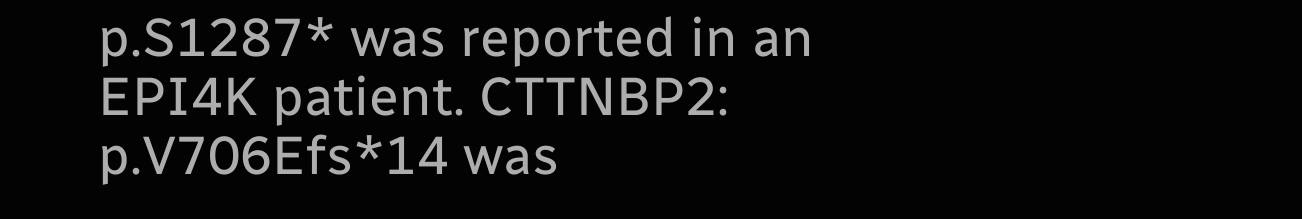p.S1287* was reported in an EPI4K patient. CTTNBP2: p.V706Efs*14 was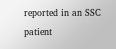reported in an SSC patient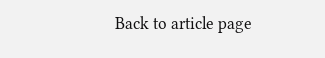Back to article page